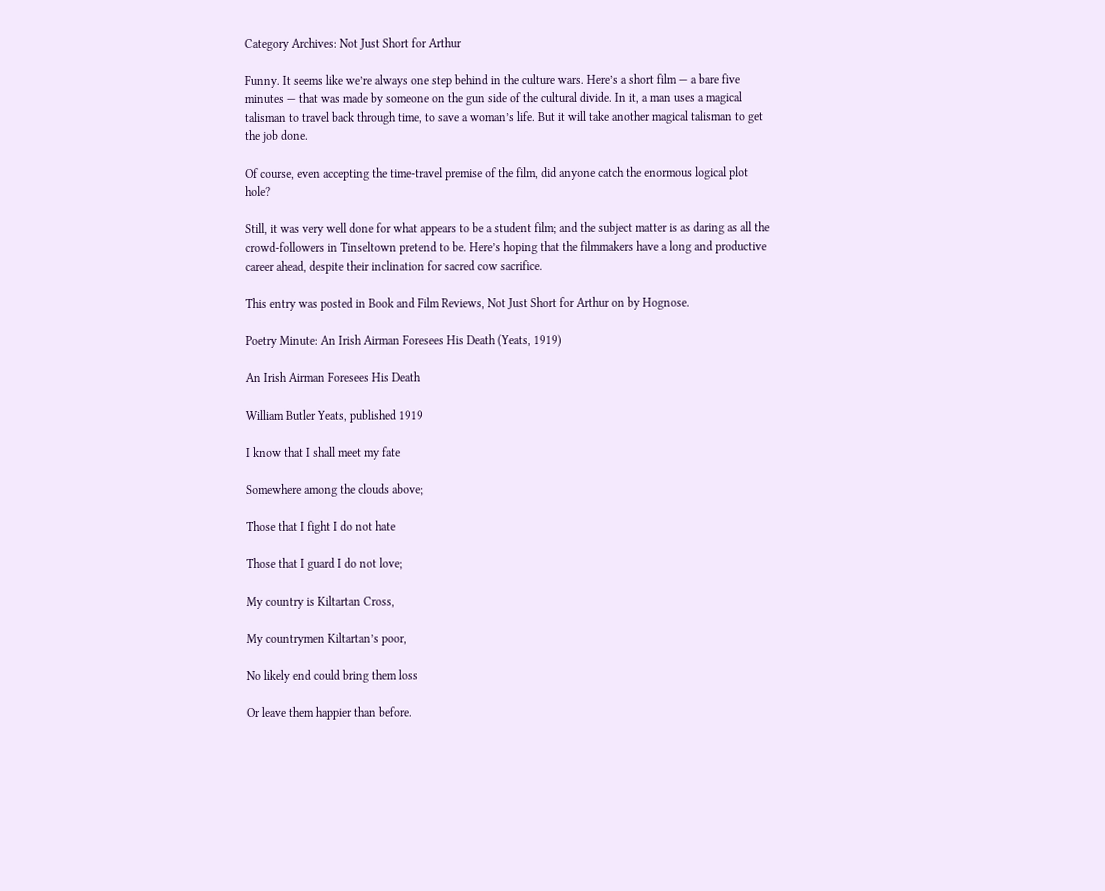Category Archives: Not Just Short for Arthur

Funny. It seems like we’re always one step behind in the culture wars. Here’s a short film — a bare five minutes — that was made by someone on the gun side of the cultural divide. In it, a man uses a magical talisman to travel back through time, to save a woman’s life. But it will take another magical talisman to get the job done.

Of course, even accepting the time-travel premise of the film, did anyone catch the enormous logical plot hole?

Still, it was very well done for what appears to be a student film; and the subject matter is as daring as all the crowd-followers in Tinseltown pretend to be. Here’s hoping that the filmmakers have a long and productive career ahead, despite their inclination for sacred cow sacrifice.

This entry was posted in Book and Film Reviews, Not Just Short for Arthur on by Hognose.

Poetry Minute: An Irish Airman Foresees His Death (Yeats, 1919)

An Irish Airman Foresees His Death

William Butler Yeats, published 1919

I know that I shall meet my fate

Somewhere among the clouds above;

Those that I fight I do not hate

Those that I guard I do not love;

My country is Kiltartan Cross,

My countrymen Kiltartan’s poor,

No likely end could bring them loss

Or leave them happier than before.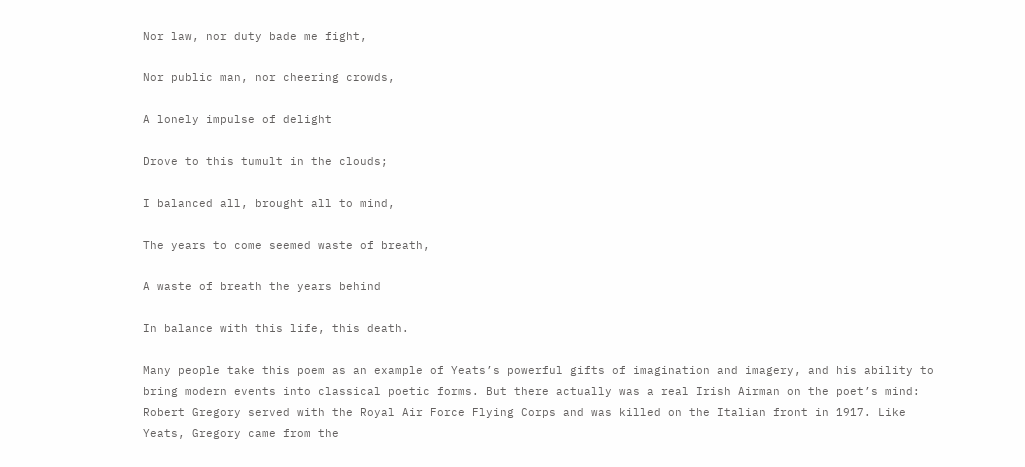Nor law, nor duty bade me fight,

Nor public man, nor cheering crowds,

A lonely impulse of delight

Drove to this tumult in the clouds;

I balanced all, brought all to mind,

The years to come seemed waste of breath,

A waste of breath the years behind

In balance with this life, this death.

Many people take this poem as an example of Yeats’s powerful gifts of imagination and imagery, and his ability to bring modern events into classical poetic forms. But there actually was a real Irish Airman on the poet’s mind: Robert Gregory served with the Royal Air Force Flying Corps and was killed on the Italian front in 1917. Like Yeats, Gregory came from the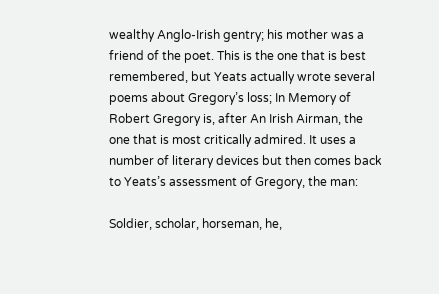wealthy Anglo-Irish gentry; his mother was a friend of the poet. This is the one that is best remembered, but Yeats actually wrote several poems about Gregory’s loss; In Memory of Robert Gregory is, after An Irish Airman, the one that is most critically admired. It uses a number of literary devices but then comes back to Yeats’s assessment of Gregory, the man:

Soldier, scholar, horseman, he,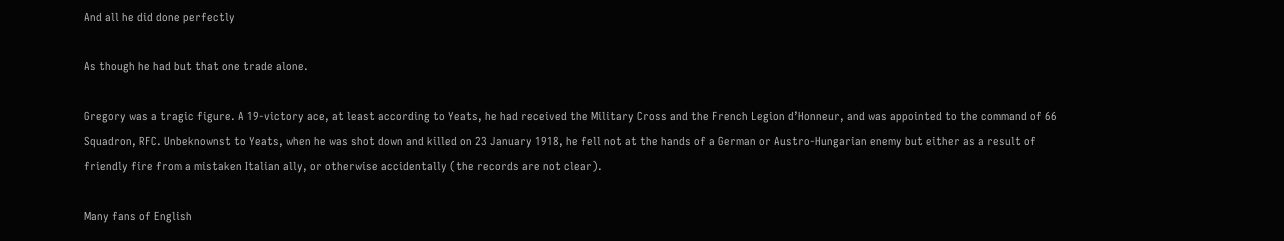And all he did done perfectly

As though he had but that one trade alone.

Gregory was a tragic figure. A 19-victory ace, at least according to Yeats, he had received the Military Cross and the French Legion d’Honneur, and was appointed to the command of 66 Squadron, RFC. Unbeknownst to Yeats, when he was shot down and killed on 23 January 1918, he fell not at the hands of a German or Austro-Hungarian enemy but either as a result of friendly fire from a mistaken Italian ally, or otherwise accidentally (the records are not clear).

Many fans of English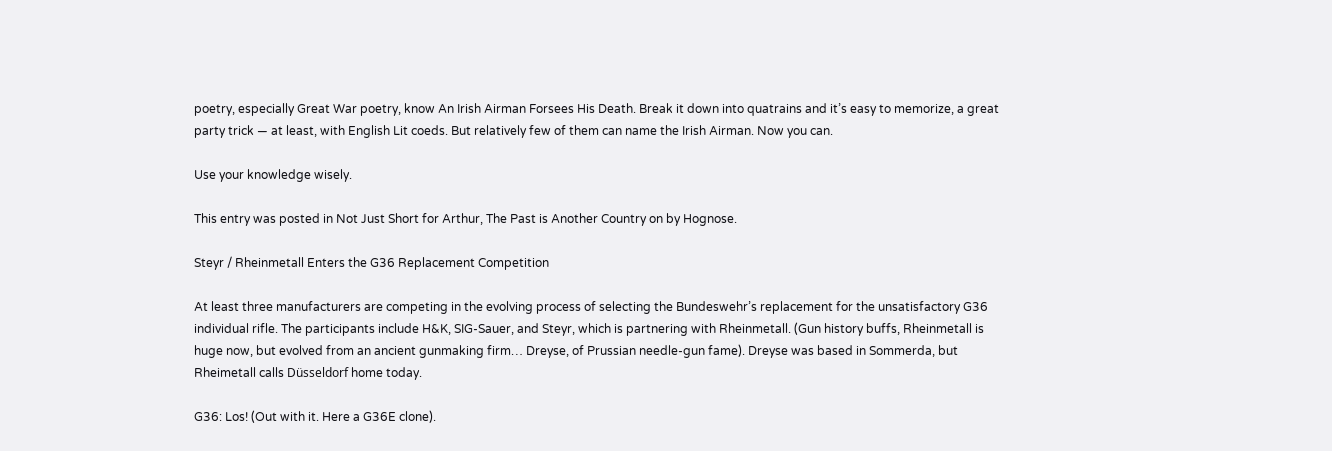poetry, especially Great War poetry, know An Irish Airman Forsees His Death. Break it down into quatrains and it’s easy to memorize, a great party trick — at least, with English Lit coeds. But relatively few of them can name the Irish Airman. Now you can.

Use your knowledge wisely.

This entry was posted in Not Just Short for Arthur, The Past is Another Country on by Hognose.

Steyr / Rheinmetall Enters the G36 Replacement Competition

At least three manufacturers are competing in the evolving process of selecting the Bundeswehr’s replacement for the unsatisfactory G36 individual rifle. The participants include H&K, SIG-Sauer, and Steyr, which is partnering with Rheinmetall. (Gun history buffs, Rheinmetall is huge now, but evolved from an ancient gunmaking firm… Dreyse, of Prussian needle-gun fame). Dreyse was based in Sommerda, but Rheimetall calls Düsseldorf home today.

G36: Los! (Out with it. Here a G36E clone).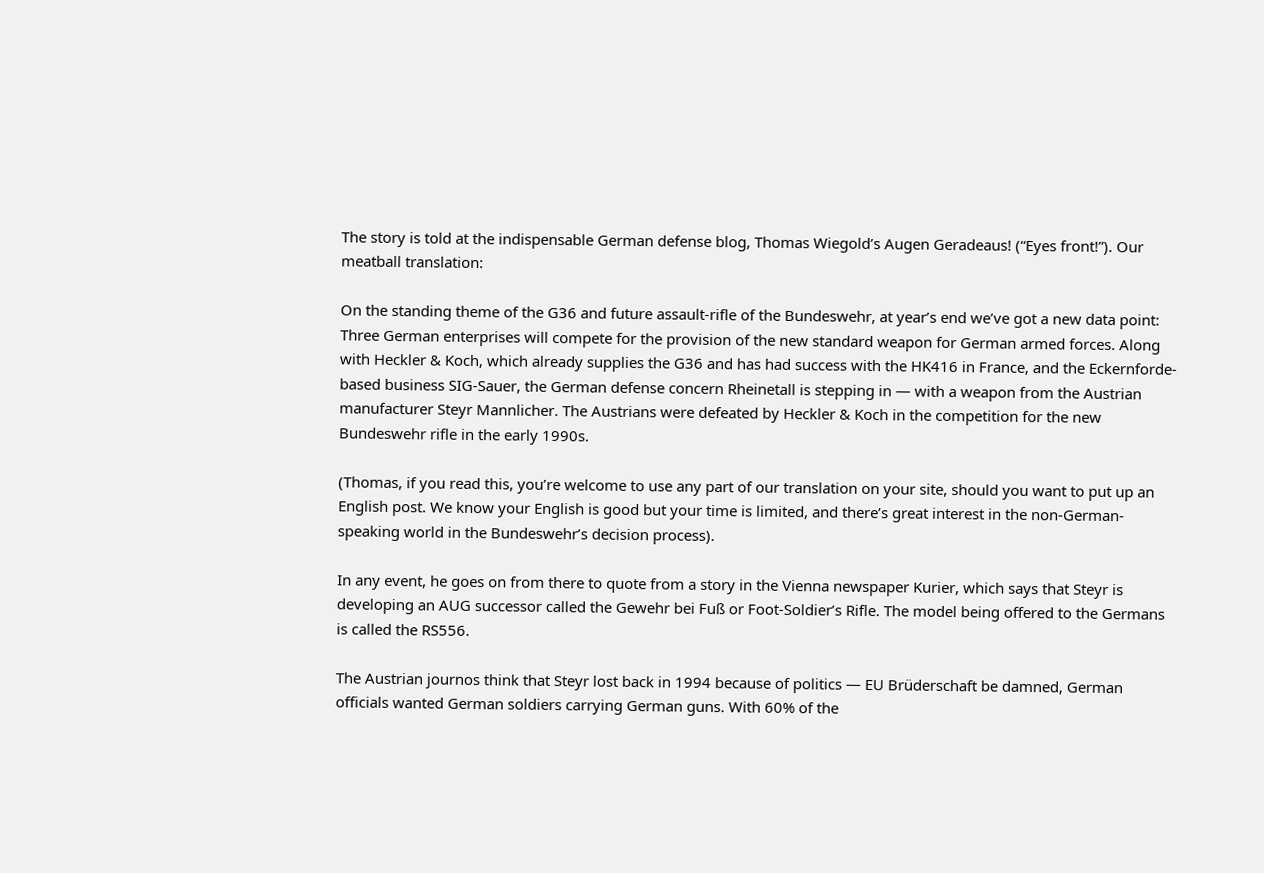The story is told at the indispensable German defense blog, Thomas Wiegold’s Augen Geradeaus! (“Eyes front!”). Our meatball translation:

On the standing theme of the G36 and future assault-rifle of the Bundeswehr, at year’s end we’ve got a new data point: Three German enterprises will compete for the provision of the new standard weapon for German armed forces. Along with Heckler & Koch, which already supplies the G36 and has had success with the HK416 in France, and the Eckernforde-based business SIG-Sauer, the German defense concern Rheinetall is stepping in — with a weapon from the Austrian manufacturer Steyr Mannlicher. The Austrians were defeated by Heckler & Koch in the competition for the new Bundeswehr rifle in the early 1990s.

(Thomas, if you read this, you’re welcome to use any part of our translation on your site, should you want to put up an English post. We know your English is good but your time is limited, and there’s great interest in the non-German-speaking world in the Bundeswehr’s decision process).

In any event, he goes on from there to quote from a story in the Vienna newspaper Kurier, which says that Steyr is developing an AUG successor called the Gewehr bei Fuß or Foot-Soldier’s Rifle. The model being offered to the Germans is called the RS556.

The Austrian journos think that Steyr lost back in 1994 because of politics — EU Brüderschaft be damned, German officials wanted German soldiers carrying German guns. With 60% of the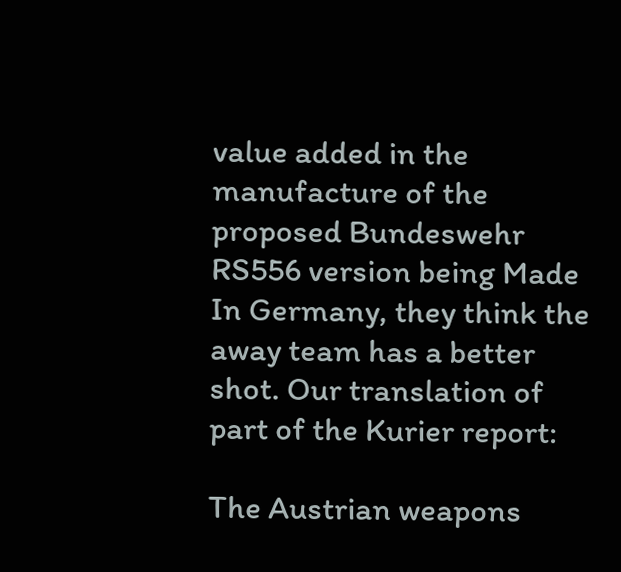value added in the manufacture of the proposed Bundeswehr RS556 version being Made In Germany, they think the away team has a better shot. Our translation of part of the Kurier report:

The Austrian weapons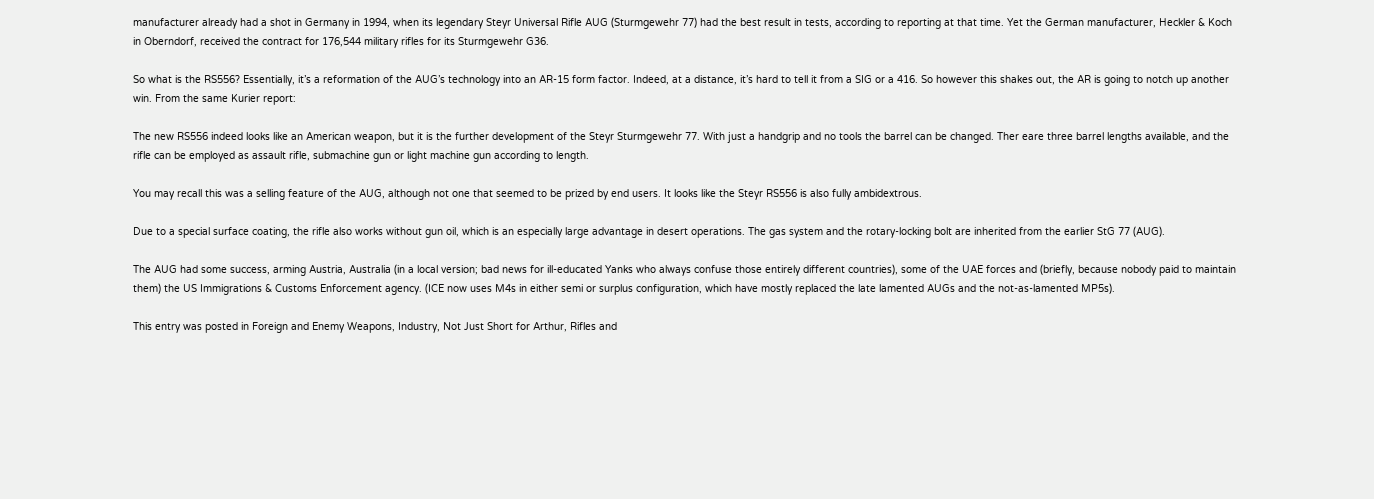manufacturer already had a shot in Germany in 1994, when its legendary Steyr Universal Rifle AUG (Sturmgewehr 77) had the best result in tests, according to reporting at that time. Yet the German manufacturer, Heckler & Koch in Oberndorf, received the contract for 176,544 military rifles for its Sturmgewehr G36.

So what is the RS556? Essentially, it’s a reformation of the AUG’s technology into an AR-15 form factor. Indeed, at a distance, it’s hard to tell it from a SIG or a 416. So however this shakes out, the AR is going to notch up another win. From the same Kurier report:

The new RS556 indeed looks like an American weapon, but it is the further development of the Steyr Sturmgewehr 77. With just a handgrip and no tools the barrel can be changed. Ther eare three barrel lengths available, and the rifle can be employed as assault rifle, submachine gun or light machine gun according to length.

You may recall this was a selling feature of the AUG, although not one that seemed to be prized by end users. It looks like the Steyr RS556 is also fully ambidextrous.

Due to a special surface coating, the rifle also works without gun oil, which is an especially large advantage in desert operations. The gas system and the rotary-locking bolt are inherited from the earlier StG 77 (AUG).

The AUG had some success, arming Austria, Australia (in a local version; bad news for ill-educated Yanks who always confuse those entirely different countries), some of the UAE forces and (briefly, because nobody paid to maintain them) the US Immigrations & Customs Enforcement agency. (ICE now uses M4s in either semi or surplus configuration, which have mostly replaced the late lamented AUGs and the not-as-lamented MP5s).

This entry was posted in Foreign and Enemy Weapons, Industry, Not Just Short for Arthur, Rifles and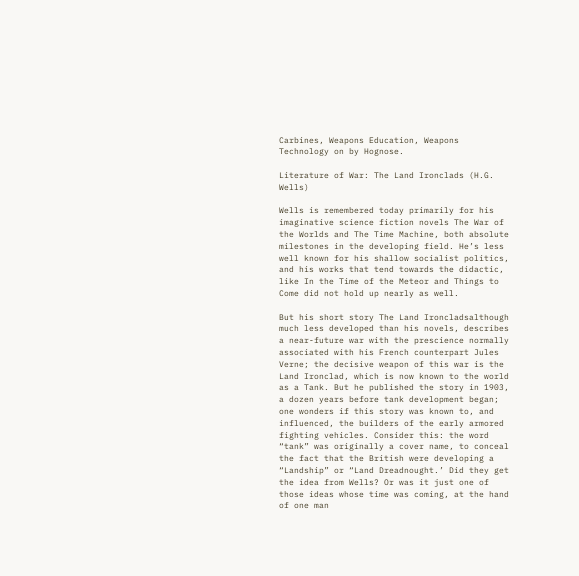Carbines, Weapons Education, Weapons Technology on by Hognose.

Literature of War: The Land Ironclads (H.G. Wells)

Wells is remembered today primarily for his imaginative science fiction novels The War of the Worlds and The Time Machine, both absolute milestones in the developing field. He’s less well known for his shallow socialist politics, and his works that tend towards the didactic, like In the Time of the Meteor and Things to Come did not hold up nearly as well.

But his short story The Land Ironcladsalthough much less developed than his novels, describes a near-future war with the prescience normally associated with his French counterpart Jules Verne; the decisive weapon of this war is the Land Ironclad, which is now known to the world as a Tank. But he published the story in 1903, a dozen years before tank development began; one wonders if this story was known to, and influenced, the builders of the early armored fighting vehicles. Consider this: the word “tank” was originally a cover name, to conceal the fact that the British were developing a “Landship” or “Land Dreadnought.’ Did they get the idea from Wells? Or was it just one of those ideas whose time was coming, at the hand of one man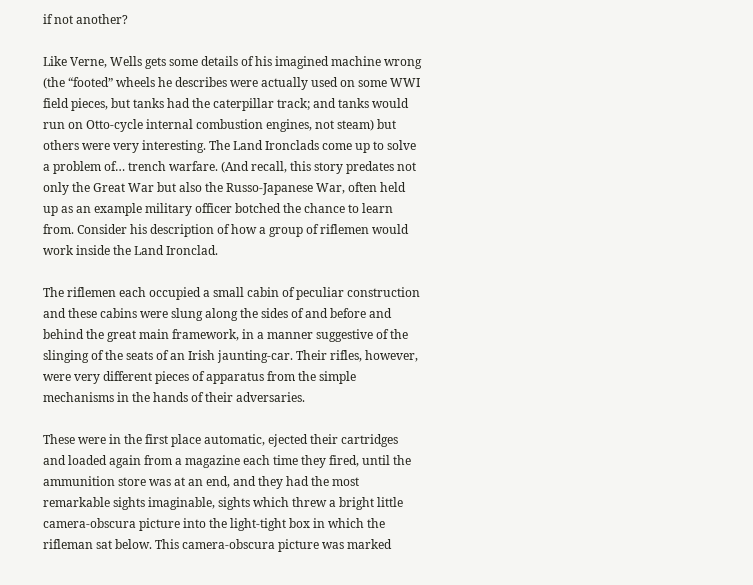if not another?

Like Verne, Wells gets some details of his imagined machine wrong (the “footed” wheels he describes were actually used on some WWI field pieces, but tanks had the caterpillar track; and tanks would run on Otto-cycle internal combustion engines, not steam) but others were very interesting. The Land Ironclads come up to solve a problem of… trench warfare. (And recall, this story predates not only the Great War but also the Russo-Japanese War, often held up as an example military officer botched the chance to learn from. Consider his description of how a group of riflemen would work inside the Land Ironclad.

The riflemen each occupied a small cabin of peculiar construction and these cabins were slung along the sides of and before and behind the great main framework, in a manner suggestive of the slinging of the seats of an Irish jaunting-car. Their rifles, however, were very different pieces of apparatus from the simple mechanisms in the hands of their adversaries.

These were in the first place automatic, ejected their cartridges and loaded again from a magazine each time they fired, until the ammunition store was at an end, and they had the most remarkable sights imaginable, sights which threw a bright little camera-obscura picture into the light-tight box in which the rifleman sat below. This camera-obscura picture was marked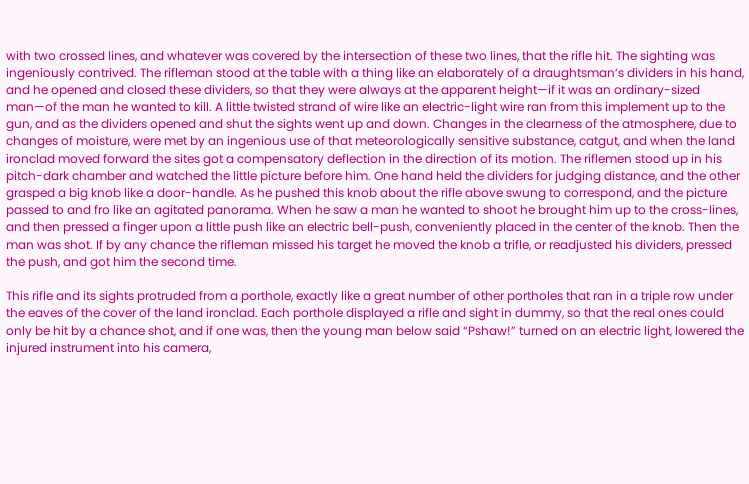with two crossed lines, and whatever was covered by the intersection of these two lines, that the rifle hit. The sighting was ingeniously contrived. The rifleman stood at the table with a thing like an elaborately of a draughtsman’s dividers in his hand, and he opened and closed these dividers, so that they were always at the apparent height—if it was an ordinary-sized man—of the man he wanted to kill. A little twisted strand of wire like an electric-light wire ran from this implement up to the gun, and as the dividers opened and shut the sights went up and down. Changes in the clearness of the atmosphere, due to changes of moisture, were met by an ingenious use of that meteorologically sensitive substance, catgut, and when the land ironclad moved forward the sites got a compensatory deflection in the direction of its motion. The riflemen stood up in his pitch-dark chamber and watched the little picture before him. One hand held the dividers for judging distance, and the other grasped a big knob like a door-handle. As he pushed this knob about the rifle above swung to correspond, and the picture passed to and fro like an agitated panorama. When he saw a man he wanted to shoot he brought him up to the cross-lines, and then pressed a finger upon a little push like an electric bell-push, conveniently placed in the center of the knob. Then the man was shot. If by any chance the rifleman missed his target he moved the knob a trifle, or readjusted his dividers, pressed the push, and got him the second time.

This rifle and its sights protruded from a porthole, exactly like a great number of other portholes that ran in a triple row under the eaves of the cover of the land ironclad. Each porthole displayed a rifle and sight in dummy, so that the real ones could only be hit by a chance shot, and if one was, then the young man below said “Pshaw!” turned on an electric light, lowered the injured instrument into his camera,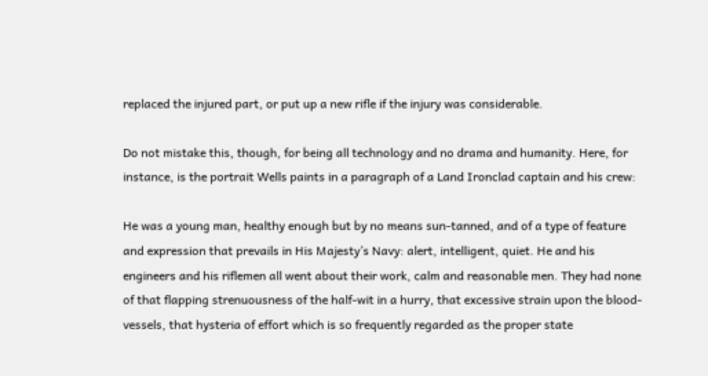replaced the injured part, or put up a new rifle if the injury was considerable.

Do not mistake this, though, for being all technology and no drama and humanity. Here, for instance, is the portrait Wells paints in a paragraph of a Land Ironclad captain and his crew:

He was a young man, healthy enough but by no means sun-tanned, and of a type of feature and expression that prevails in His Majesty’s Navy: alert, intelligent, quiet. He and his engineers and his riflemen all went about their work, calm and reasonable men. They had none of that flapping strenuousness of the half-wit in a hurry, that excessive strain upon the blood-vessels, that hysteria of effort which is so frequently regarded as the proper state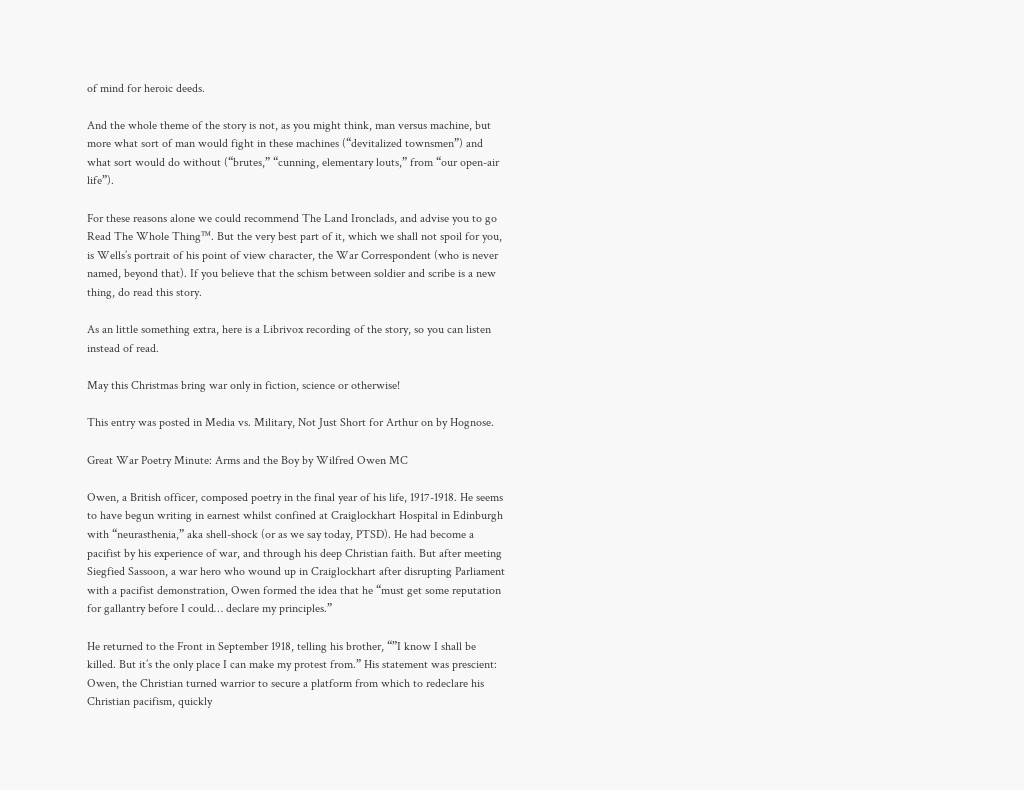of mind for heroic deeds.

And the whole theme of the story is not, as you might think, man versus machine, but more what sort of man would fight in these machines (“devitalized townsmen”) and what sort would do without (“brutes,” “cunning, elementary louts,” from “our open-air life”).

For these reasons alone we could recommend The Land Ironclads, and advise you to go Read The Whole Thing™. But the very best part of it, which we shall not spoil for you, is Wells’s portrait of his point of view character, the War Correspondent (who is never named, beyond that). If you believe that the schism between soldier and scribe is a new thing, do read this story.

As an little something extra, here is a Librivox recording of the story, so you can listen instead of read.

May this Christmas bring war only in fiction, science or otherwise!

This entry was posted in Media vs. Military, Not Just Short for Arthur on by Hognose.

Great War Poetry Minute: Arms and the Boy by Wilfred Owen MC

Owen, a British officer, composed poetry in the final year of his life, 1917-1918. He seems to have begun writing in earnest whilst confined at Craiglockhart Hospital in Edinburgh with “neurasthenia,” aka shell-shock (or as we say today, PTSD). He had become a pacifist by his experience of war, and through his deep Christian faith. But after meeting Siegfied Sassoon, a war hero who wound up in Craiglockhart after disrupting Parliament with a pacifist demonstration, Owen formed the idea that he “must get some reputation for gallantry before I could… declare my principles.”

He returned to the Front in September 1918, telling his brother, “”I know I shall be killed. But it’s the only place I can make my protest from.” His statement was prescient: Owen, the Christian turned warrior to secure a platform from which to redeclare his Christian pacifism, quickly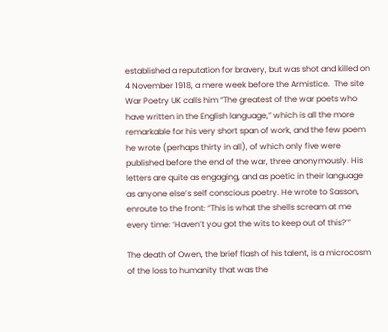established a reputation for bravery, but was shot and killed on 4 November 1918, a mere week before the Armistice.  The site War Poetry UK calls him “The greatest of the war poets who have written in the English language,” which is all the more remarkable for his very short span of work, and the few poem he wrote (perhaps thirty in all), of which only five were published before the end of the war, three anonymously. His letters are quite as engaging, and as poetic in their language as anyone else’s self conscious poetry. He wrote to Sasson, enroute to the front: “This is what the shells scream at me every time: ‘Haven’t you got the wits to keep out of this?’”

The death of Owen, the brief flash of his talent, is a microcosm of the loss to humanity that was the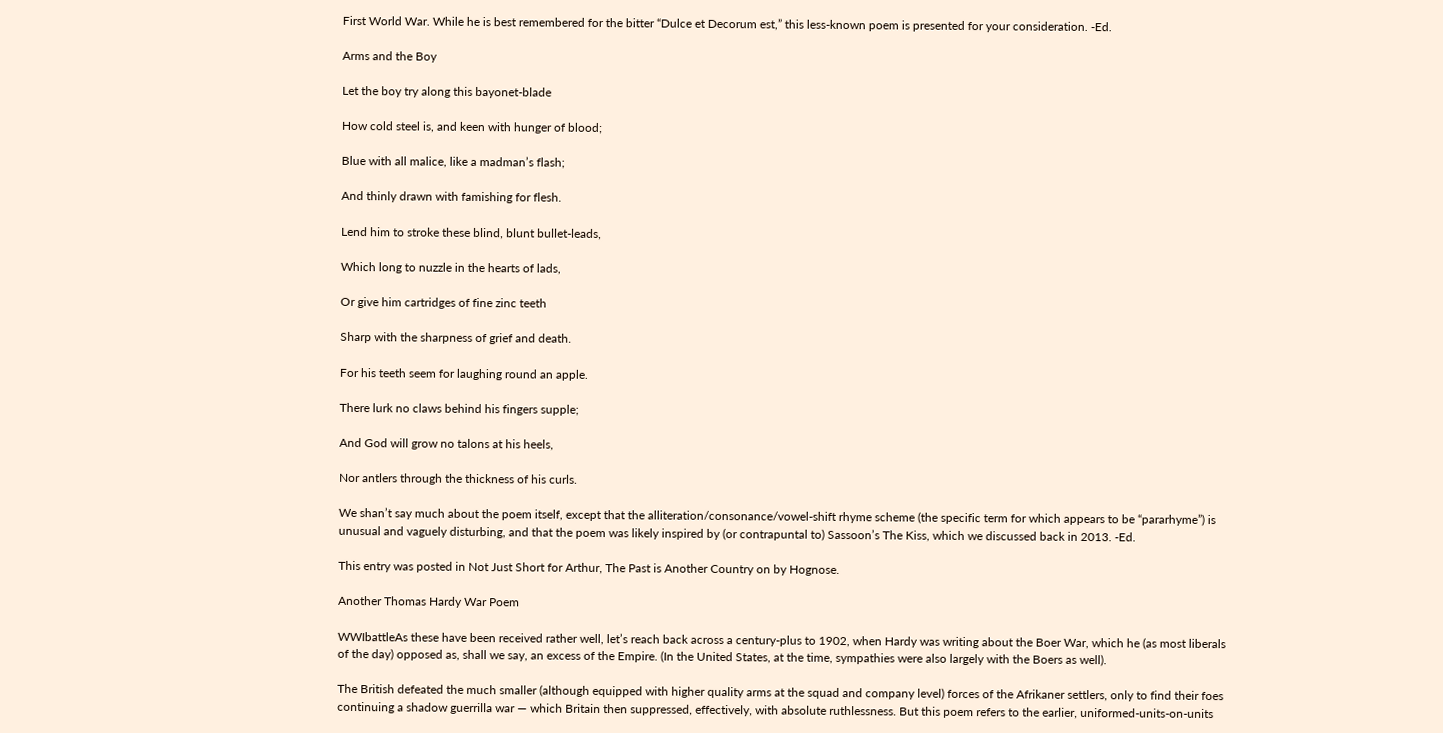First World War. While he is best remembered for the bitter “Dulce et Decorum est,” this less-known poem is presented for your consideration. -Ed.

Arms and the Boy

Let the boy try along this bayonet-blade

How cold steel is, and keen with hunger of blood;

Blue with all malice, like a madman’s flash;

And thinly drawn with famishing for flesh.

Lend him to stroke these blind, blunt bullet-leads,

Which long to nuzzle in the hearts of lads,

Or give him cartridges of fine zinc teeth

Sharp with the sharpness of grief and death.

For his teeth seem for laughing round an apple.

There lurk no claws behind his fingers supple;

And God will grow no talons at his heels,

Nor antlers through the thickness of his curls.

We shan’t say much about the poem itself, except that the alliteration/consonance/vowel-shift rhyme scheme (the specific term for which appears to be “pararhyme”) is unusual and vaguely disturbing, and that the poem was likely inspired by (or contrapuntal to) Sassoon’s The Kiss, which we discussed back in 2013. -Ed.

This entry was posted in Not Just Short for Arthur, The Past is Another Country on by Hognose.

Another Thomas Hardy War Poem

WWIbattleAs these have been received rather well, let’s reach back across a century-plus to 1902, when Hardy was writing about the Boer War, which he (as most liberals of the day) opposed as, shall we say, an excess of the Empire. (In the United States, at the time, sympathies were also largely with the Boers as well).

The British defeated the much smaller (although equipped with higher quality arms at the squad and company level) forces of the Afrikaner settlers, only to find their foes continuing a shadow guerrilla war — which Britain then suppressed, effectively, with absolute ruthlessness. But this poem refers to the earlier, uniformed-units-on-units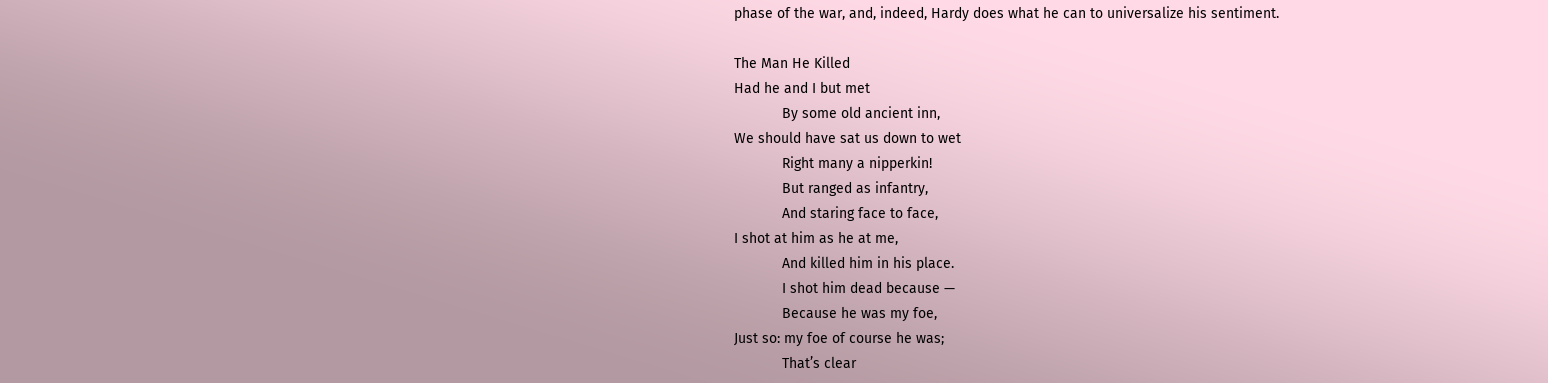phase of the war, and, indeed, Hardy does what he can to universalize his sentiment.

The Man He Killed
Had he and I but met
            By some old ancient inn,
We should have sat us down to wet
            Right many a nipperkin!
            But ranged as infantry,
            And staring face to face,
I shot at him as he at me,
            And killed him in his place.
            I shot him dead because —
            Because he was my foe,
Just so: my foe of course he was;
            That’s clear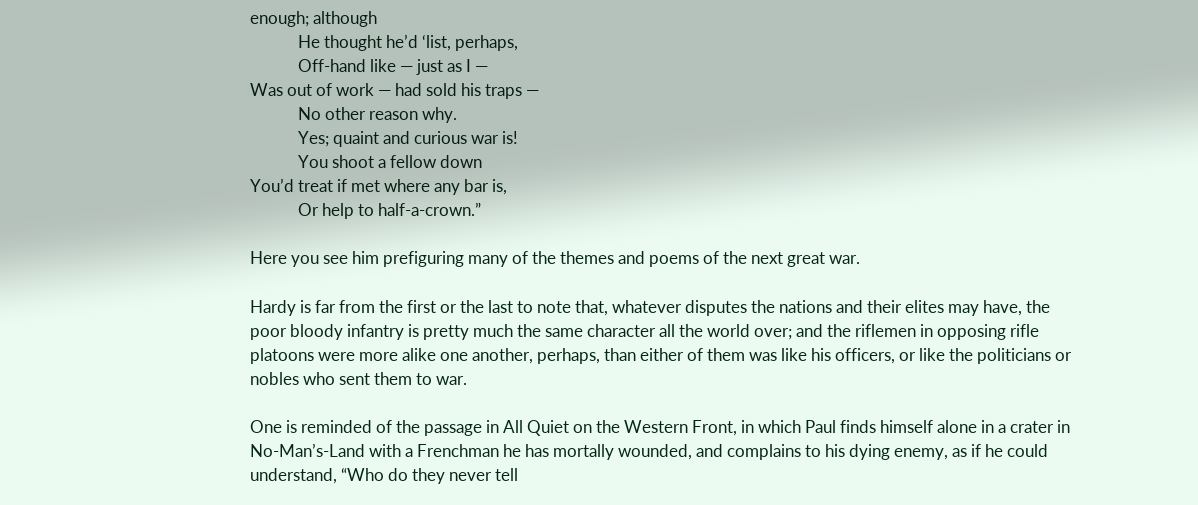enough; although
            He thought he’d ‘list, perhaps,
            Off-hand like — just as I —
Was out of work — had sold his traps —
            No other reason why.
            Yes; quaint and curious war is!
            You shoot a fellow down
You’d treat if met where any bar is,
            Or help to half-a-crown.”

Here you see him prefiguring many of the themes and poems of the next great war.

Hardy is far from the first or the last to note that, whatever disputes the nations and their elites may have, the poor bloody infantry is pretty much the same character all the world over; and the riflemen in opposing rifle platoons were more alike one another, perhaps, than either of them was like his officers, or like the politicians or nobles who sent them to war.

One is reminded of the passage in All Quiet on the Western Front, in which Paul finds himself alone in a crater in No-Man’s-Land with a Frenchman he has mortally wounded, and complains to his dying enemy, as if he could understand, “Who do they never tell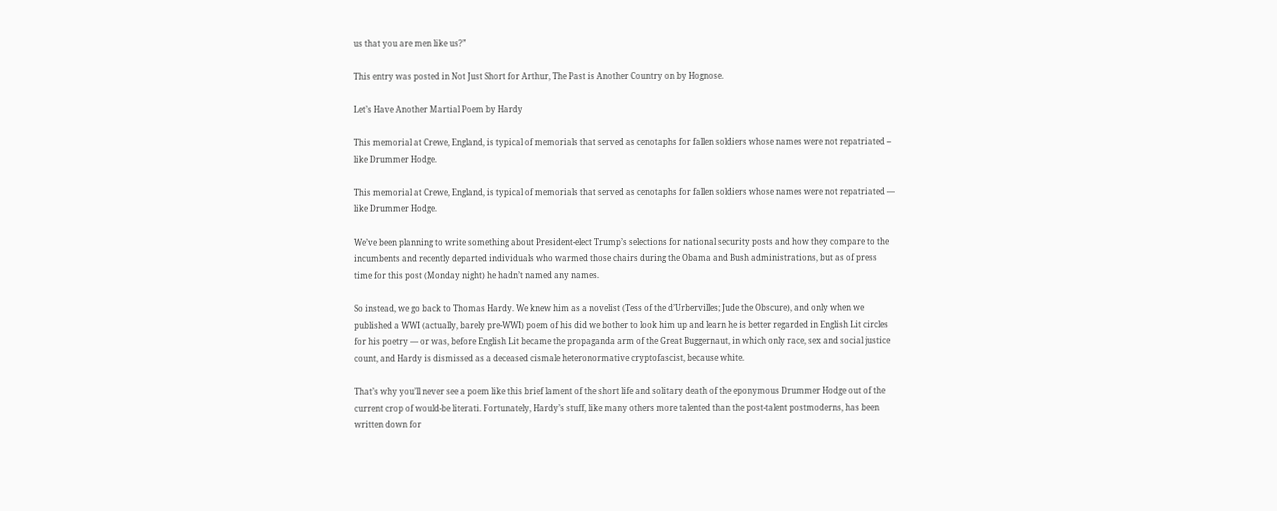us that you are men like us?”

This entry was posted in Not Just Short for Arthur, The Past is Another Country on by Hognose.

Let’s Have Another Martial Poem by Hardy

This memorial at Crewe, England, is typical of memorials that served as cenotaphs for fallen soldiers whose names were not repatriated -- like Drummer Hodge.

This memorial at Crewe, England, is typical of memorials that served as cenotaphs for fallen soldiers whose names were not repatriated — like Drummer Hodge.

We’ve been planning to write something about President-elect Trump’s selections for national security posts and how they compare to the incumbents and recently departed individuals who warmed those chairs during the Obama and Bush administrations, but as of press time for this post (Monday night) he hadn’t named any names.

So instead, we go back to Thomas Hardy. We knew him as a novelist (Tess of the d’Urbervilles; Jude the Obscure), and only when we published a WWI (actually, barely pre-WWI) poem of his did we bother to look him up and learn he is better regarded in English Lit circles for his poetry — or was, before English Lit became the propaganda arm of the Great Buggernaut, in which only race, sex and social justice count, and Hardy is dismissed as a deceased cismale heteronormative cryptofascist, because white.

That’s why you’ll never see a poem like this brief lament of the short life and solitary death of the eponymous Drummer Hodge out of the current crop of would-be literati. Fortunately, Hardy’s stuff, like many others more talented than the post-talent postmoderns, has been written down for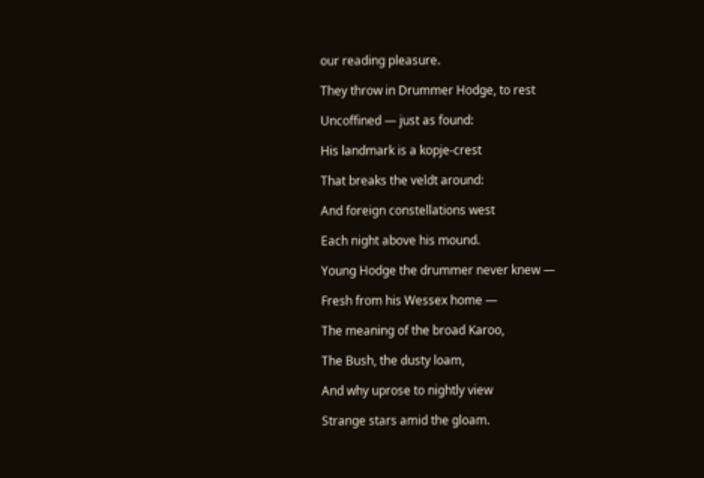our reading pleasure.

They throw in Drummer Hodge, to rest

Uncoffined — just as found:

His landmark is a kopje-crest

That breaks the veldt around:

And foreign constellations west

Each night above his mound.

Young Hodge the drummer never knew —

Fresh from his Wessex home —

The meaning of the broad Karoo,

The Bush, the dusty loam,

And why uprose to nightly view

Strange stars amid the gloam.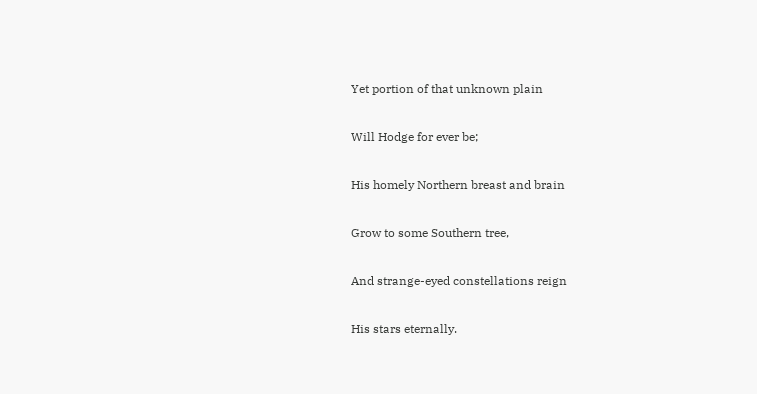Yet portion of that unknown plain

Will Hodge for ever be;

His homely Northern breast and brain

Grow to some Southern tree,

And strange-eyed constellations reign

His stars eternally.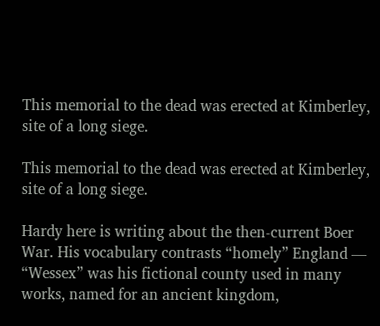This memorial to the dead was erected at Kimberley, site of a long siege.

This memorial to the dead was erected at Kimberley, site of a long siege.

Hardy here is writing about the then-current Boer War. His vocabulary contrasts “homely” England — “Wessex” was his fictional county used in many works, named for an ancient kingdom,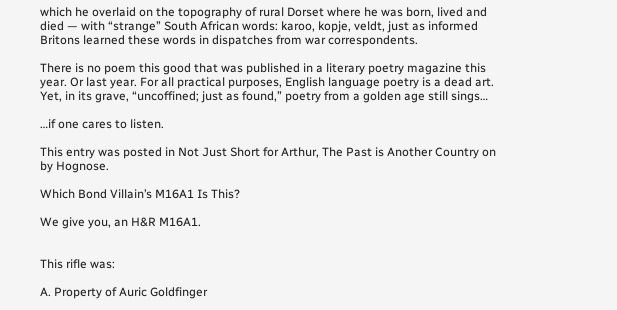which he overlaid on the topography of rural Dorset where he was born, lived and died — with “strange” South African words: karoo, kopje, veldt, just as informed Britons learned these words in dispatches from war correspondents.

There is no poem this good that was published in a literary poetry magazine this year. Or last year. For all practical purposes, English language poetry is a dead art. Yet, in its grave, “uncoffined; just as found,” poetry from a golden age still sings…

…if one cares to listen.

This entry was posted in Not Just Short for Arthur, The Past is Another Country on by Hognose.

Which Bond Villain’s M16A1 Is This?

We give you, an H&R M16A1.


This rifle was:

A. Property of Auric Goldfinger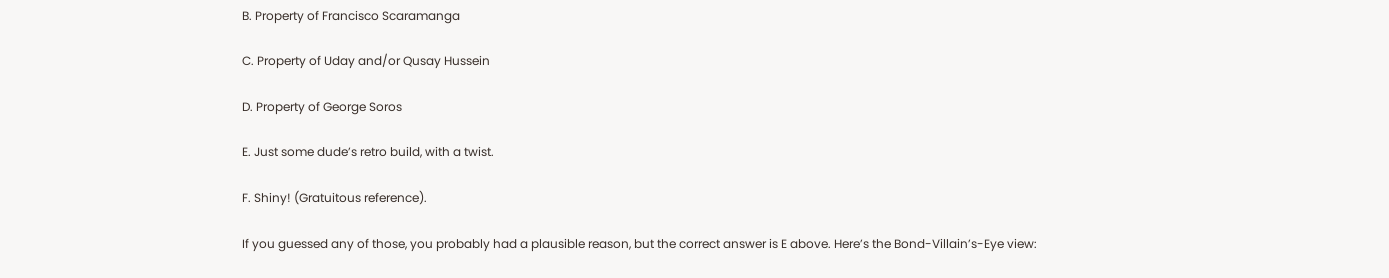B. Property of Francisco Scaramanga

C. Property of Uday and/or Qusay Hussein

D. Property of George Soros

E. Just some dude’s retro build, with a twist.

F. Shiny! (Gratuitous reference).

If you guessed any of those, you probably had a plausible reason, but the correct answer is E above. Here’s the Bond-Villain’s-Eye view: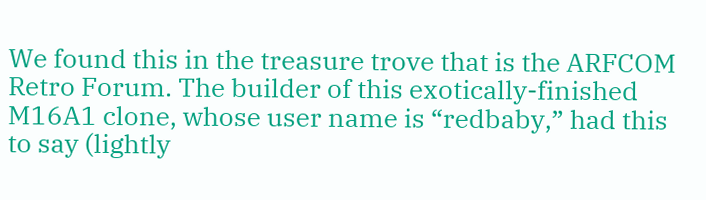We found this in the treasure trove that is the ARFCOM Retro Forum. The builder of this exotically-finished M16A1 clone, whose user name is “redbaby,” had this to say (lightly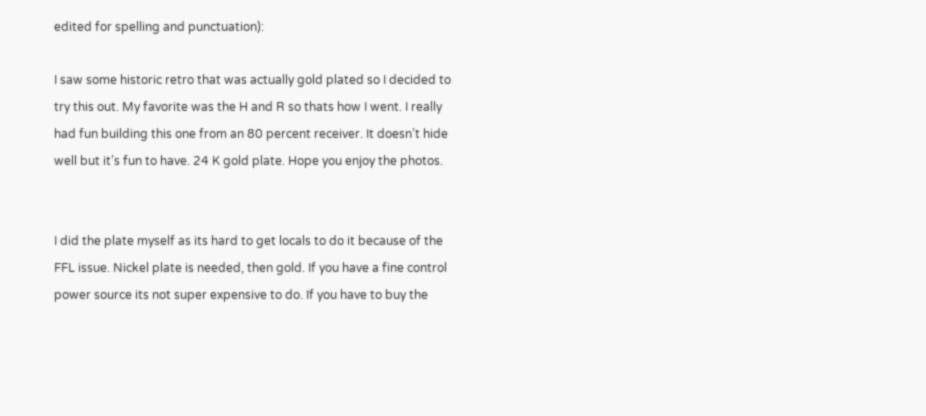edited for spelling and punctuation):

I saw some historic retro that was actually gold plated so I decided to try this out. My favorite was the H and R so thats how I went. I really had fun building this one from an 80 percent receiver. It doesn’t hide well but it’s fun to have. 24 K gold plate. Hope you enjoy the photos.


I did the plate myself as its hard to get locals to do it because of the FFL issue. Nickel plate is needed, then gold. If you have a fine control power source its not super expensive to do. If you have to buy the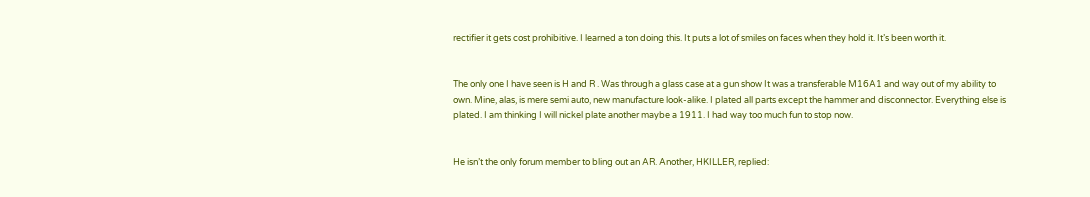rectifier it gets cost prohibitive. I learned a ton doing this. It puts a lot of smiles on faces when they hold it. It’s been worth it.


The only one I have seen is H and R . Was through a glass case at a gun show It was a transferable M16A1 and way out of my ability to own. Mine, alas, is mere semi auto, new manufacture look-alike. I plated all parts except the hammer and disconnector. Everything else is plated. I am thinking I will nickel plate another maybe a 1911. I had way too much fun to stop now.


He isn’t the only forum member to bling out an AR. Another, HKILLER, replied: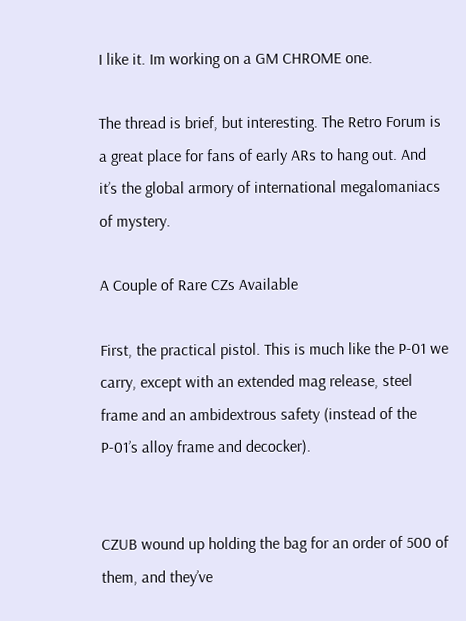I like it. Im working on a GM CHROME one.

The thread is brief, but interesting. The Retro Forum is a great place for fans of early ARs to hang out. And it’s the global armory of international megalomaniacs of mystery.

A Couple of Rare CZs Available

First, the practical pistol. This is much like the P-01 we carry, except with an extended mag release, steel frame and an ambidextrous safety (instead of the P-01’s alloy frame and decocker).


CZUB wound up holding the bag for an order of 500 of them, and they’ve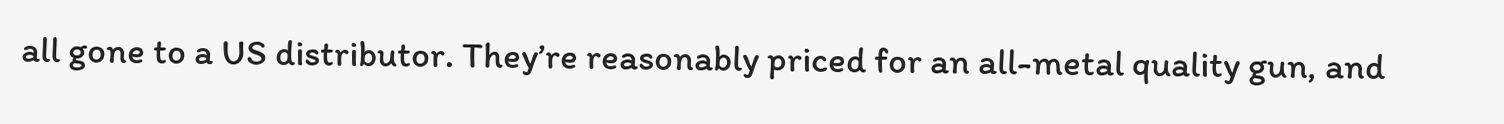all gone to a US distributor. They’re reasonably priced for an all-metal quality gun, and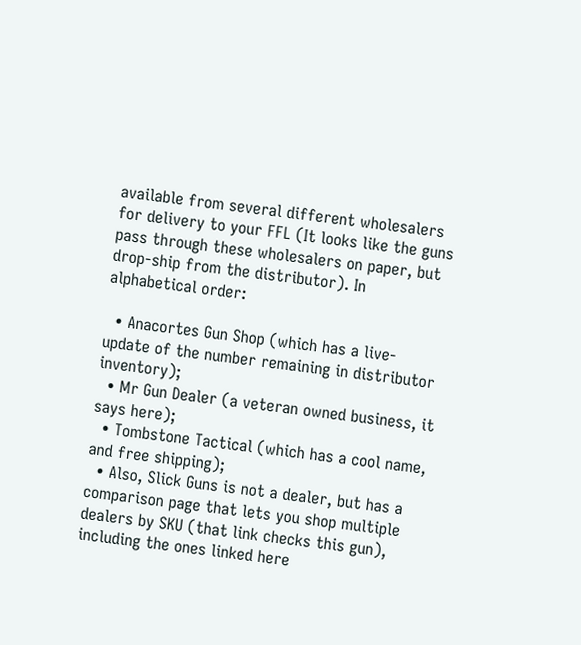available from several different wholesalers for delivery to your FFL (It looks like the guns pass through these wholesalers on paper, but drop-ship from the distributor). In alphabetical order:

  • Anacortes Gun Shop (which has a live-update of the number remaining in distributor inventory);
  • Mr Gun Dealer (a veteran owned business, it says here);
  • Tombstone Tactical (which has a cool name, and free shipping);
  • Also, Slick Guns is not a dealer, but has a comparison page that lets you shop multiple dealers by SKU (that link checks this gun), including the ones linked here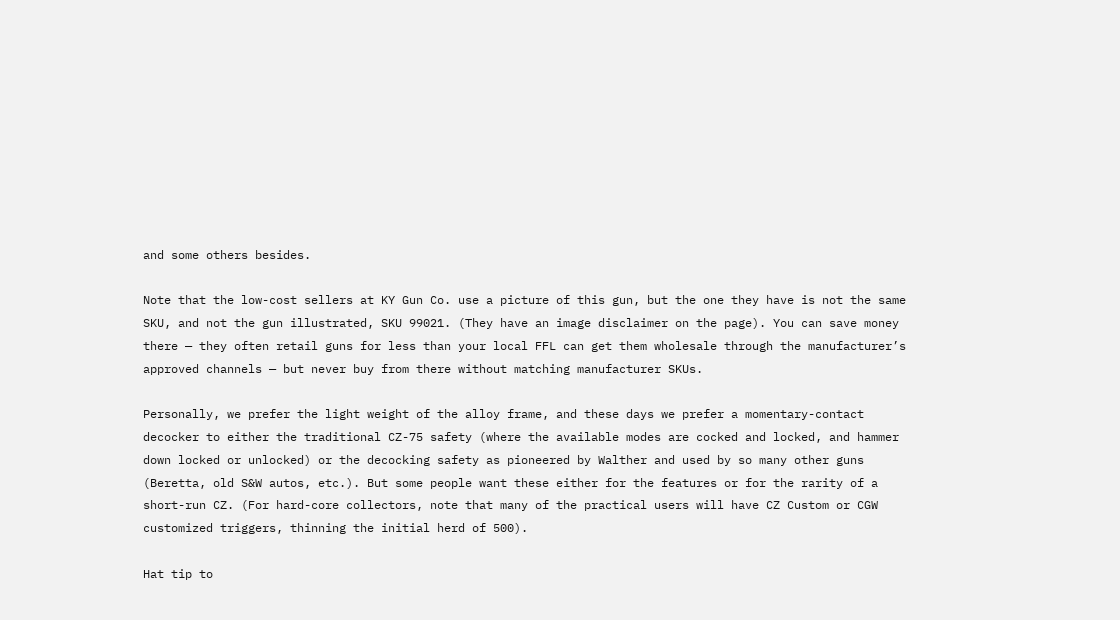and some others besides.

Note that the low-cost sellers at KY Gun Co. use a picture of this gun, but the one they have is not the same SKU, and not the gun illustrated, SKU 99021. (They have an image disclaimer on the page). You can save money there — they often retail guns for less than your local FFL can get them wholesale through the manufacturer’s approved channels — but never buy from there without matching manufacturer SKUs.

Personally, we prefer the light weight of the alloy frame, and these days we prefer a momentary-contact decocker to either the traditional CZ-75 safety (where the available modes are cocked and locked, and hammer down locked or unlocked) or the decocking safety as pioneered by Walther and used by so many other guns (Beretta, old S&W autos, etc.). But some people want these either for the features or for the rarity of a short-run CZ. (For hard-core collectors, note that many of the practical users will have CZ Custom or CGW customized triggers, thinning the initial herd of 500).

Hat tip to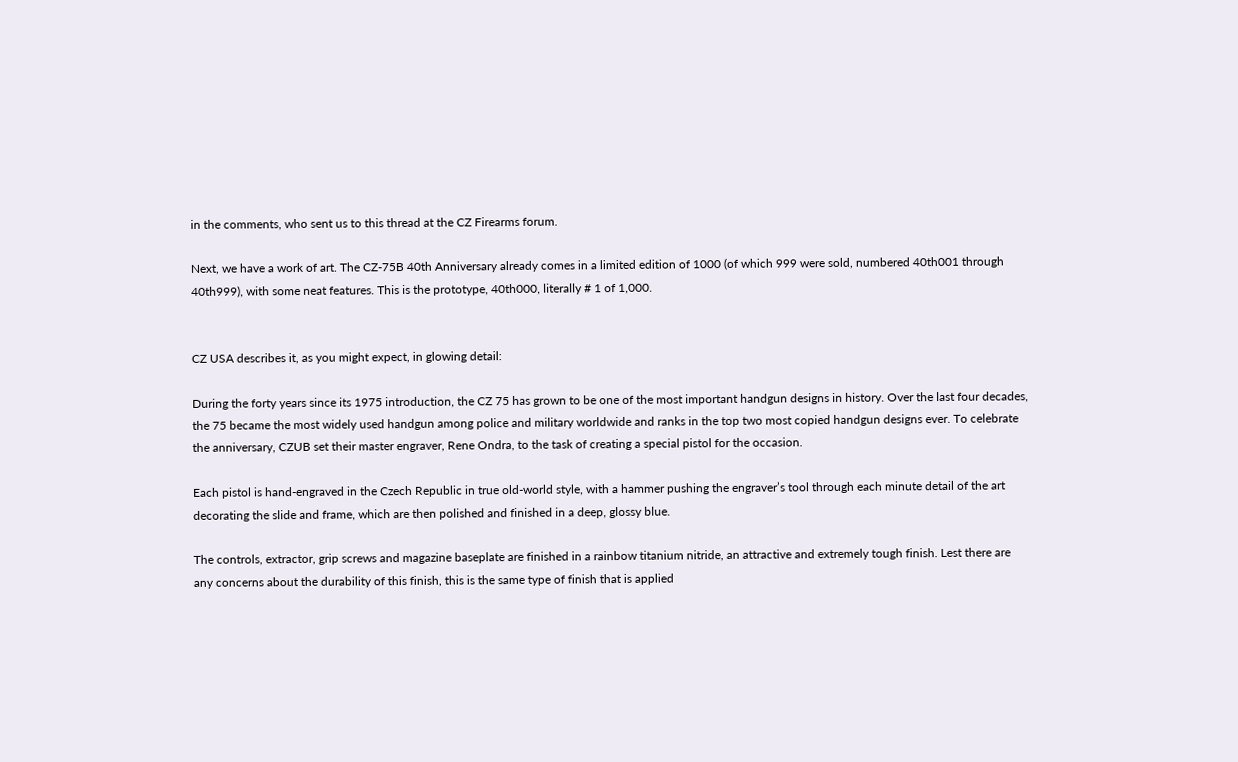in the comments, who sent us to this thread at the CZ Firearms forum.

Next, we have a work of art. The CZ-75B 40th Anniversary already comes in a limited edition of 1000 (of which 999 were sold, numbered 40th001 through 40th999), with some neat features. This is the prototype, 40th000, literally # 1 of 1,000.


CZ USA describes it, as you might expect, in glowing detail:

During the forty years since its 1975 introduction, the CZ 75 has grown to be one of the most important handgun designs in history. Over the last four decades, the 75 became the most widely used handgun among police and military worldwide and ranks in the top two most copied handgun designs ever. To celebrate the anniversary, CZUB set their master engraver, Rene Ondra, to the task of creating a special pistol for the occasion.

Each pistol is hand-engraved in the Czech Republic in true old-world style, with a hammer pushing the engraver’s tool through each minute detail of the art decorating the slide and frame, which are then polished and finished in a deep, glossy blue.

The controls, extractor, grip screws and magazine baseplate are finished in a rainbow titanium nitride, an attractive and extremely tough finish. Lest there are any concerns about the durability of this finish, this is the same type of finish that is applied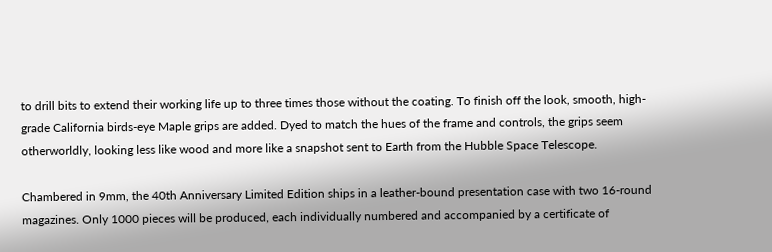to drill bits to extend their working life up to three times those without the coating. To finish off the look, smooth, high-grade California birds-eye Maple grips are added. Dyed to match the hues of the frame and controls, the grips seem otherworldly, looking less like wood and more like a snapshot sent to Earth from the Hubble Space Telescope.

Chambered in 9mm, the 40th Anniversary Limited Edition ships in a leather-bound presentation case with two 16-round magazines. Only 1000 pieces will be produced, each individually numbered and accompanied by a certificate of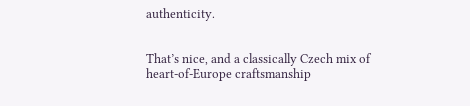authenticity.


That’s nice, and a classically Czech mix of heart-of-Europe craftsmanship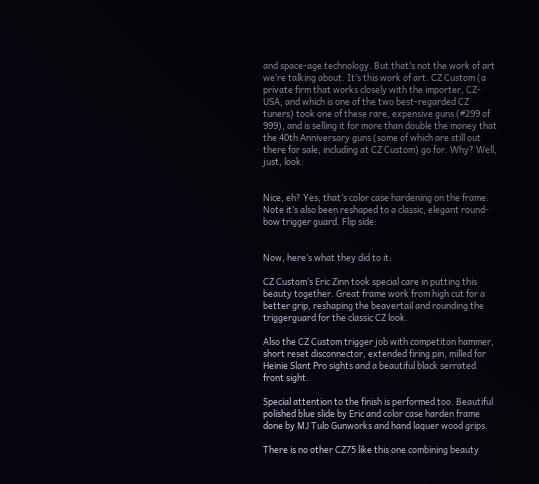and space-age technology. But that’s not the work of art we’re talking about. It’s this work of art. CZ Custom (a private firm that works closely with the importer, CZ-USA, and which is one of the two best-regarded CZ tuners) took one of these rare, expensive guns (#299 of 999), and is selling it for more than double the money that the 40th Anniversary guns (some of which are still out there for sale, including at CZ Custom) go for. Why? Well, just, look:


Nice, eh? Yes, that’s color case hardening on the frame. Note it’s also been reshaped to a classic, elegant round-bow trigger guard. Flip side:


Now, here’s what they did to it:

CZ Custom’s Eric Zinn took special care in putting this beauty together. Great frame work from high cut for a better grip, reshaping the beavertail and rounding the triggerguard for the classic CZ look.

Also the CZ Custom trigger job with competiton hammer, short reset disconnector, extended firing pin, milled for Heinie Slant Pro sights and a beautiful black serrated front sight.

Special attention to the finish is performed too. Beautiful polished blue slide by Eric and color case harden frame done by MJ Tulo Gunworks and hand laquer wood grips.

There is no other CZ75 like this one combining beauty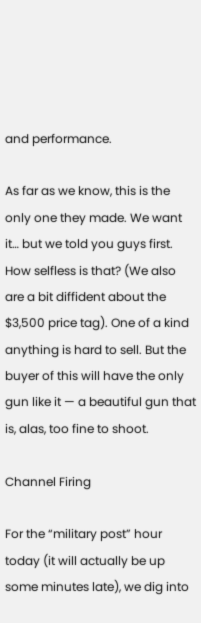and performance.

As far as we know, this is the only one they made. We want it… but we told you guys first. How selfless is that? (We also are a bit diffident about the $3,500 price tag). One of a kind anything is hard to sell. But the buyer of this will have the only gun like it — a beautiful gun that is, alas, too fine to shoot.

Channel Firing

For the “military post” hour today (it will actually be up some minutes late), we dig into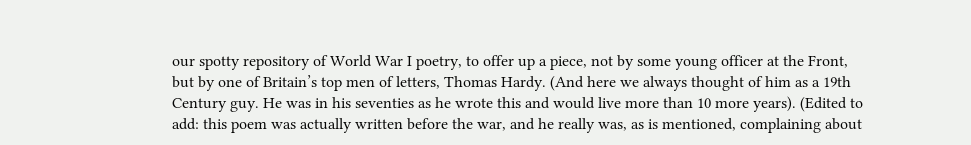our spotty repository of World War I poetry, to offer up a piece, not by some young officer at the Front, but by one of Britain’s top men of letters, Thomas Hardy. (And here we always thought of him as a 19th Century guy. He was in his seventies as he wrote this and would live more than 10 more years). (Edited to add: this poem was actually written before the war, and he really was, as is mentioned, complaining about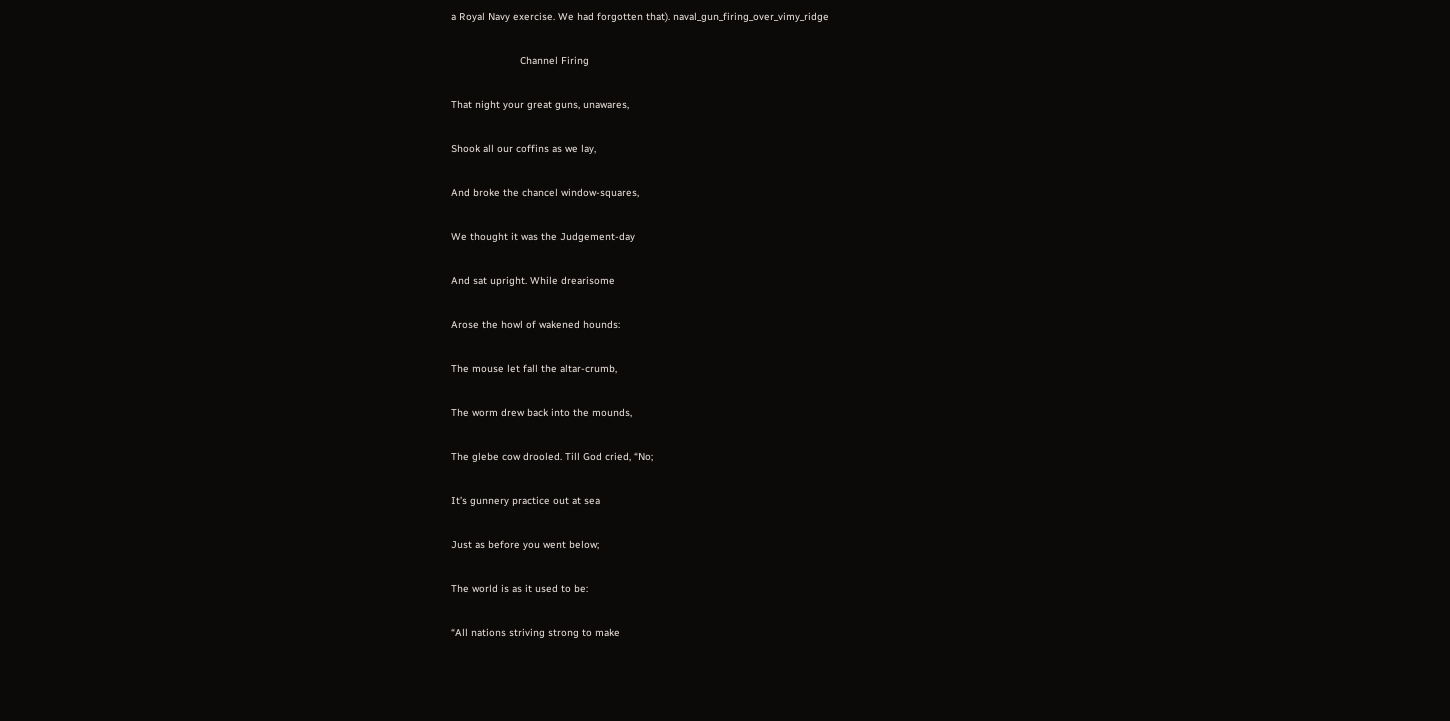a Royal Navy exercise. We had forgotten that). naval_gun_firing_over_vimy_ridge

                       Channel Firing

That night your great guns, unawares,

Shook all our coffins as we lay,

And broke the chancel window-squares,

We thought it was the Judgement-day

And sat upright. While drearisome

Arose the howl of wakened hounds:

The mouse let fall the altar-crumb,

The worm drew back into the mounds,

The glebe cow drooled. Till God cried, “No;

It’s gunnery practice out at sea

Just as before you went below;

The world is as it used to be:

“All nations striving strong to make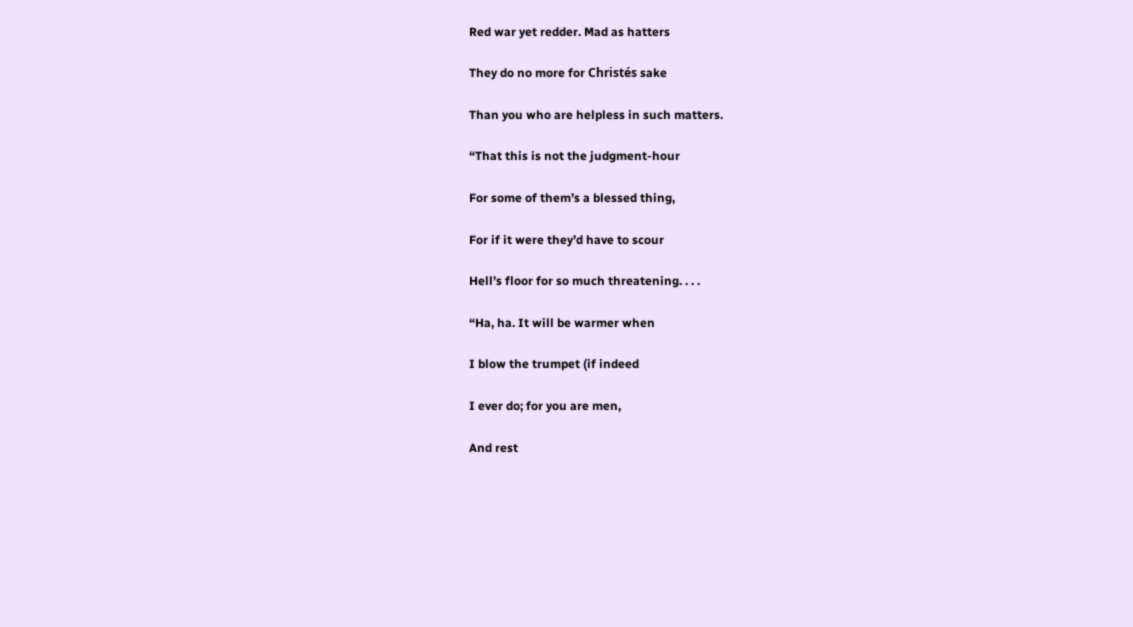Red war yet redder. Mad as hatters

They do no more for Christés sake

Than you who are helpless in such matters.

“That this is not the judgment-hour

For some of them’s a blessed thing,

For if it were they’d have to scour

Hell’s floor for so much threatening. . . .

“Ha, ha. It will be warmer when

I blow the trumpet (if indeed

I ever do; for you are men,

And rest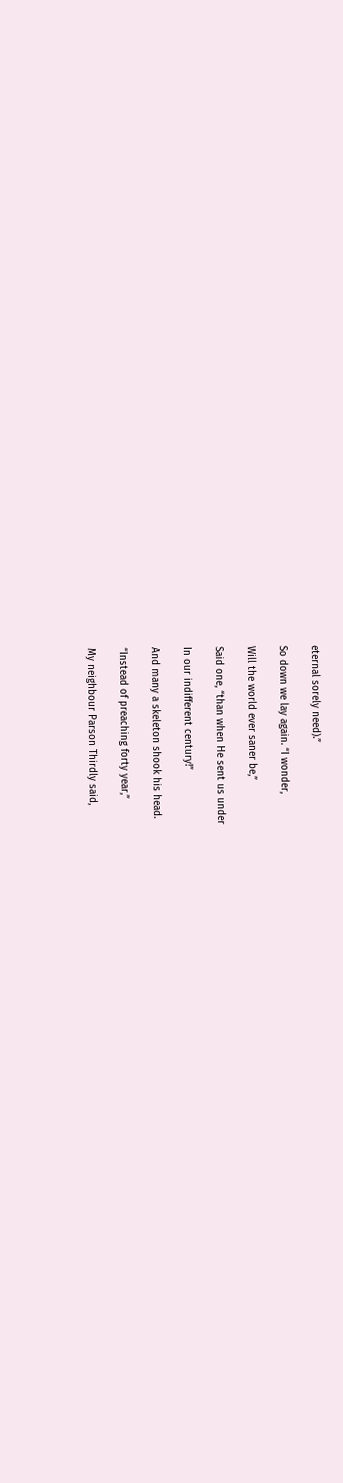eternal sorely need).”

So down we lay again. “I wonder,

Will the world ever saner be,”

Said one, “than when He sent us under

In our indifferent century!”

And many a skeleton shook his head.

“Instead of preaching forty year,”

My neighbour Parson Thirdly said,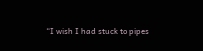“I wish I had stuck to pipes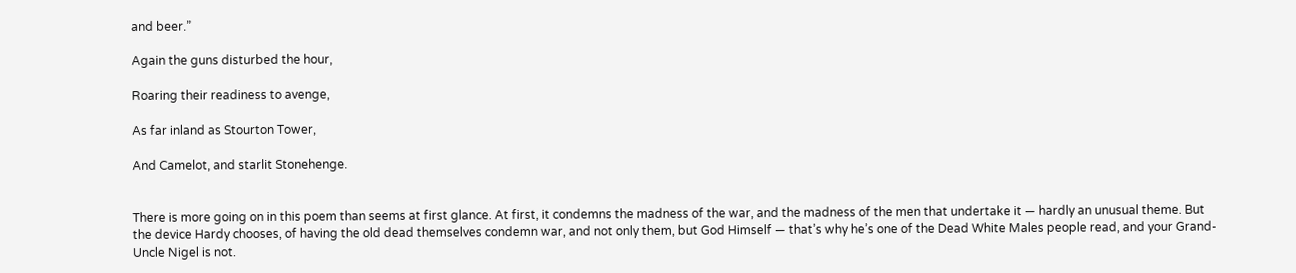and beer.”

Again the guns disturbed the hour,

Roaring their readiness to avenge,

As far inland as Stourton Tower,

And Camelot, and starlit Stonehenge.


There is more going on in this poem than seems at first glance. At first, it condemns the madness of the war, and the madness of the men that undertake it — hardly an unusual theme. But the device Hardy chooses, of having the old dead themselves condemn war, and not only them, but God Himself — that’s why he’s one of the Dead White Males people read, and your Grand-Uncle Nigel is not.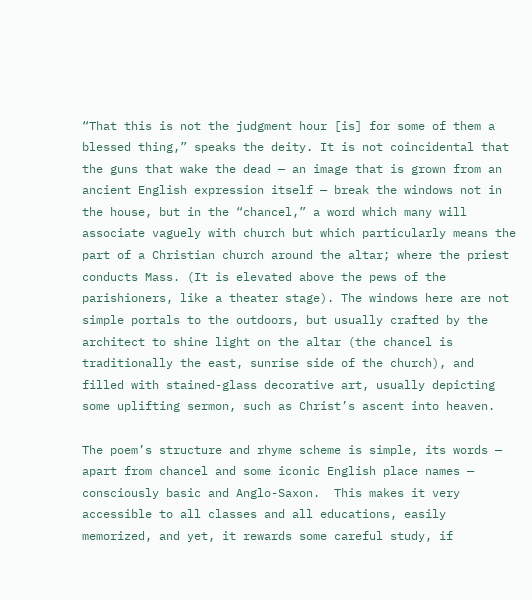“That this is not the judgment hour [is] for some of them a blessed thing,” speaks the deity. It is not coincidental that the guns that wake the dead — an image that is grown from an ancient English expression itself — break the windows not in the house, but in the “chancel,” a word which many will associate vaguely with church but which particularly means the part of a Christian church around the altar; where the priest conducts Mass. (It is elevated above the pews of the parishioners, like a theater stage). The windows here are not simple portals to the outdoors, but usually crafted by the architect to shine light on the altar (the chancel is traditionally the east, sunrise side of the church), and filled with stained-glass decorative art, usually depicting some uplifting sermon, such as Christ’s ascent into heaven.

The poem’s structure and rhyme scheme is simple, its words — apart from chancel and some iconic English place names — consciously basic and Anglo-Saxon.  This makes it very accessible to all classes and all educations, easily memorized, and yet, it rewards some careful study, if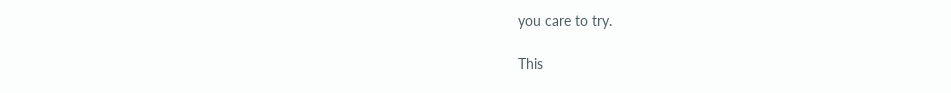you care to try.

This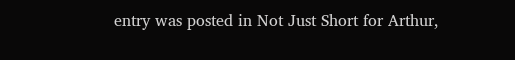entry was posted in Not Just Short for Arthur,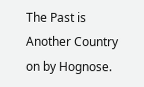The Past is Another Country on by Hognose.